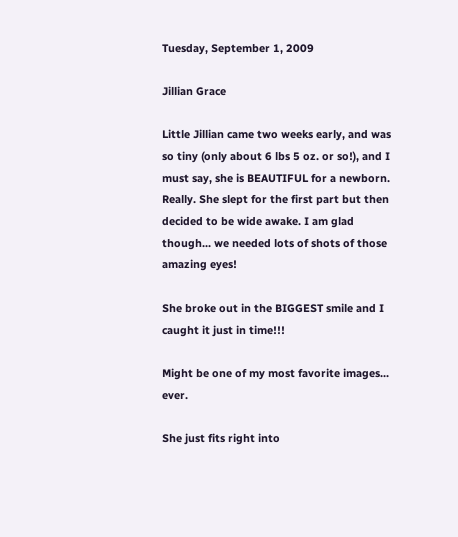Tuesday, September 1, 2009

Jillian Grace

Little Jillian came two weeks early, and was so tiny (only about 6 lbs 5 oz. or so!), and I must say, she is BEAUTIFUL for a newborn. Really. She slept for the first part but then decided to be wide awake. I am glad though... we needed lots of shots of those amazing eyes!

She broke out in the BIGGEST smile and I caught it just in time!!!

Might be one of my most favorite images... ever.

She just fits right into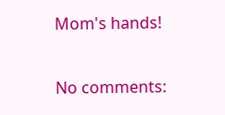Mom's hands!

No comments: